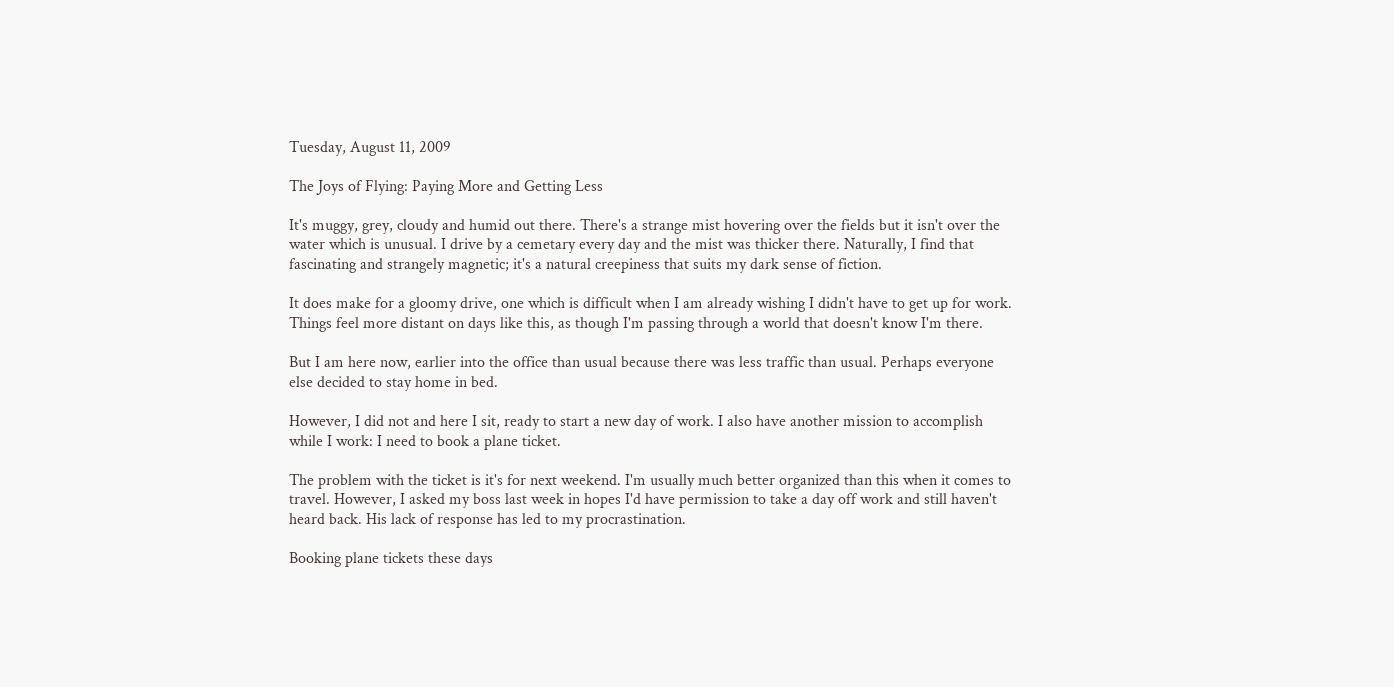Tuesday, August 11, 2009

The Joys of Flying: Paying More and Getting Less

It's muggy, grey, cloudy and humid out there. There's a strange mist hovering over the fields but it isn't over the water which is unusual. I drive by a cemetary every day and the mist was thicker there. Naturally, I find that fascinating and strangely magnetic; it's a natural creepiness that suits my dark sense of fiction.

It does make for a gloomy drive, one which is difficult when I am already wishing I didn't have to get up for work. Things feel more distant on days like this, as though I'm passing through a world that doesn't know I'm there.

But I am here now, earlier into the office than usual because there was less traffic than usual. Perhaps everyone else decided to stay home in bed.

However, I did not and here I sit, ready to start a new day of work. I also have another mission to accomplish while I work: I need to book a plane ticket.

The problem with the ticket is it's for next weekend. I'm usually much better organized than this when it comes to travel. However, I asked my boss last week in hopes I'd have permission to take a day off work and still haven't heard back. His lack of response has led to my procrastination.

Booking plane tickets these days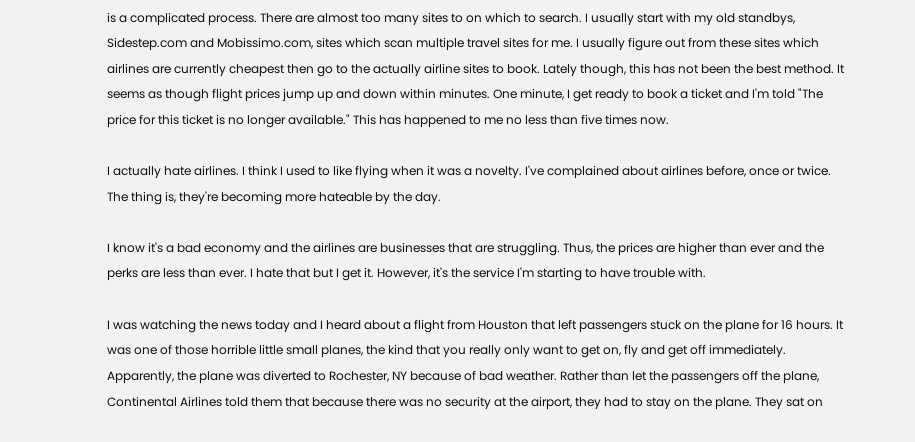is a complicated process. There are almost too many sites to on which to search. I usually start with my old standbys, Sidestep.com and Mobissimo.com, sites which scan multiple travel sites for me. I usually figure out from these sites which airlines are currently cheapest then go to the actually airline sites to book. Lately though, this has not been the best method. It seems as though flight prices jump up and down within minutes. One minute, I get ready to book a ticket and I'm told "The price for this ticket is no longer available." This has happened to me no less than five times now.

I actually hate airlines. I think I used to like flying when it was a novelty. I've complained about airlines before, once or twice. The thing is, they're becoming more hateable by the day.

I know it's a bad economy and the airlines are businesses that are struggling. Thus, the prices are higher than ever and the perks are less than ever. I hate that but I get it. However, it's the service I'm starting to have trouble with.

I was watching the news today and I heard about a flight from Houston that left passengers stuck on the plane for 16 hours. It was one of those horrible little small planes, the kind that you really only want to get on, fly and get off immediately. Apparently, the plane was diverted to Rochester, NY because of bad weather. Rather than let the passengers off the plane, Continental Airlines told them that because there was no security at the airport, they had to stay on the plane. They sat on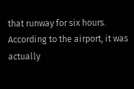that runway for six hours. According to the airport, it was actually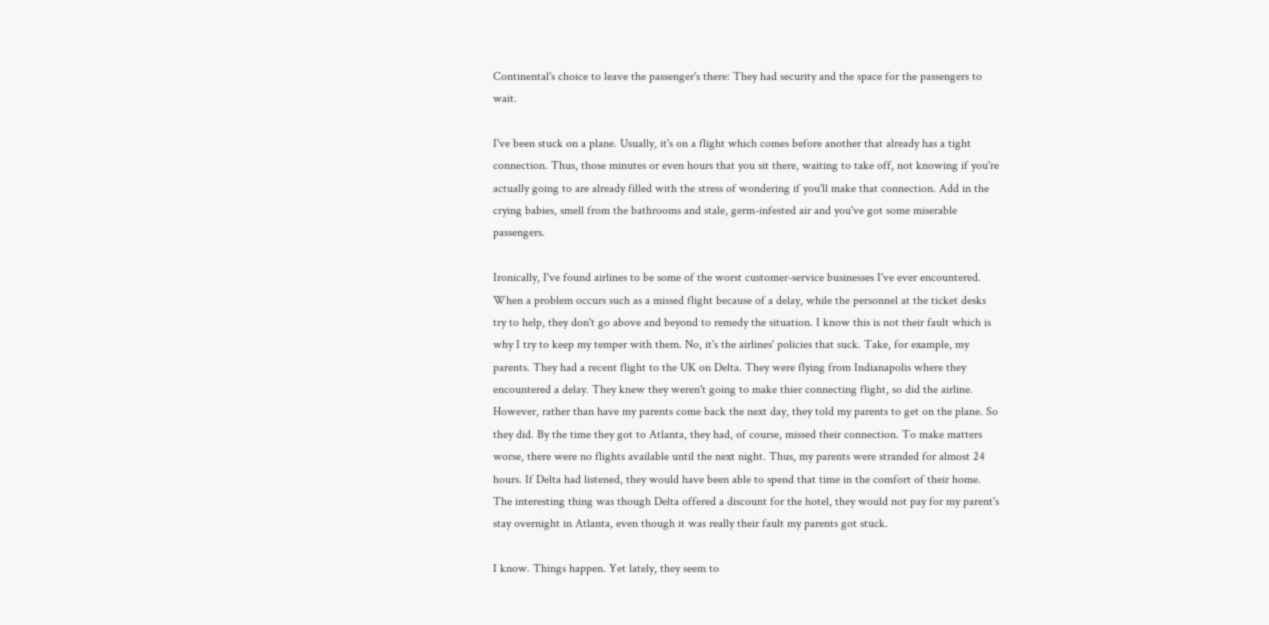Continental's choice to leave the passenger's there: They had security and the space for the passengers to wait.

I've been stuck on a plane. Usually, it's on a flight which comes before another that already has a tight connection. Thus, those minutes or even hours that you sit there, waiting to take off, not knowing if you're actually going to are already filled with the stress of wondering if you'll make that connection. Add in the crying babies, smell from the bathrooms and stale, germ-infested air and you've got some miserable passengers.

Ironically, I've found airlines to be some of the worst customer-service businesses I've ever encountered. When a problem occurs such as a missed flight because of a delay, while the personnel at the ticket desks try to help, they don't go above and beyond to remedy the situation. I know this is not their fault which is why I try to keep my temper with them. No, it's the airlines' policies that suck. Take, for example, my parents. They had a recent flight to the UK on Delta. They were flying from Indianapolis where they encountered a delay. They knew they weren't going to make thier connecting flight, so did the airline. However, rather than have my parents come back the next day, they told my parents to get on the plane. So they did. By the time they got to Atlanta, they had, of course, missed their connection. To make matters worse, there were no flights available until the next night. Thus, my parents were stranded for almost 24 hours. If Delta had listened, they would have been able to spend that time in the comfort of their home. The interesting thing was though Delta offered a discount for the hotel, they would not pay for my parent's stay overnight in Atlanta, even though it was really their fault my parents got stuck.

I know. Things happen. Yet lately, they seem to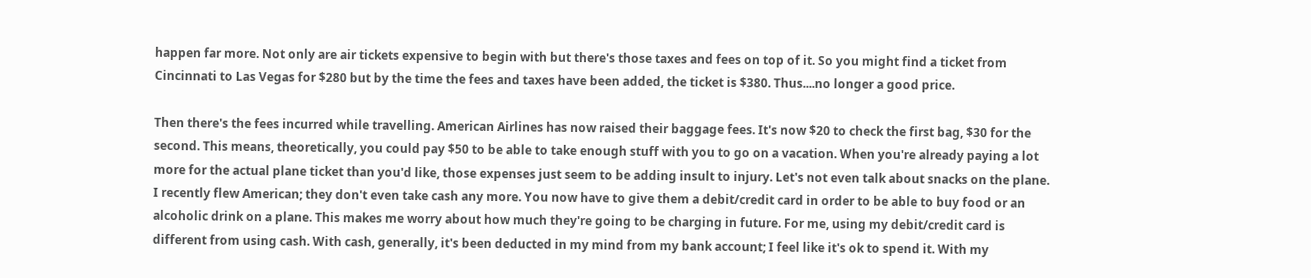happen far more. Not only are air tickets expensive to begin with but there's those taxes and fees on top of it. So you might find a ticket from Cincinnati to Las Vegas for $280 but by the time the fees and taxes have been added, the ticket is $380. Thus....no longer a good price.

Then there's the fees incurred while travelling. American Airlines has now raised their baggage fees. It's now $20 to check the first bag, $30 for the second. This means, theoretically, you could pay $50 to be able to take enough stuff with you to go on a vacation. When you're already paying a lot more for the actual plane ticket than you'd like, those expenses just seem to be adding insult to injury. Let's not even talk about snacks on the plane. I recently flew American; they don't even take cash any more. You now have to give them a debit/credit card in order to be able to buy food or an alcoholic drink on a plane. This makes me worry about how much they're going to be charging in future. For me, using my debit/credit card is different from using cash. With cash, generally, it's been deducted in my mind from my bank account; I feel like it's ok to spend it. With my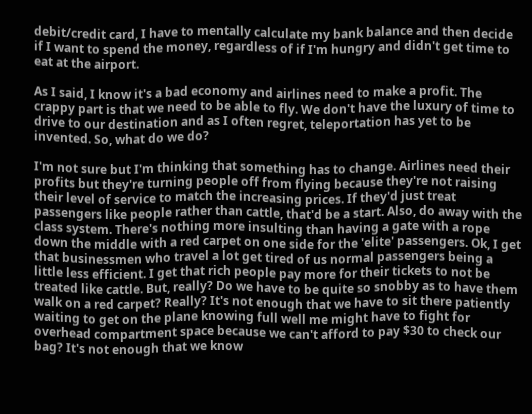debit/credit card, I have to mentally calculate my bank balance and then decide if I want to spend the money, regardless of if I'm hungry and didn't get time to eat at the airport.

As I said, I know it's a bad economy and airlines need to make a profit. The crappy part is that we need to be able to fly. We don't have the luxury of time to drive to our destination and as I often regret, teleportation has yet to be invented. So, what do we do?

I'm not sure but I'm thinking that something has to change. Airlines need their profits but they're turning people off from flying because they're not raising their level of service to match the increasing prices. If they'd just treat passengers like people rather than cattle, that'd be a start. Also, do away with the class system. There's nothing more insulting than having a gate with a rope down the middle with a red carpet on one side for the 'elite' passengers. Ok, I get that businessmen who travel a lot get tired of us normal passengers being a little less efficient. I get that rich people pay more for their tickets to not be treated like cattle. But, really? Do we have to be quite so snobby as to have them walk on a red carpet? Really? It's not enough that we have to sit there patiently waiting to get on the plane knowing full well me might have to fight for overhead compartment space because we can't afford to pay $30 to check our bag? It's not enough that we know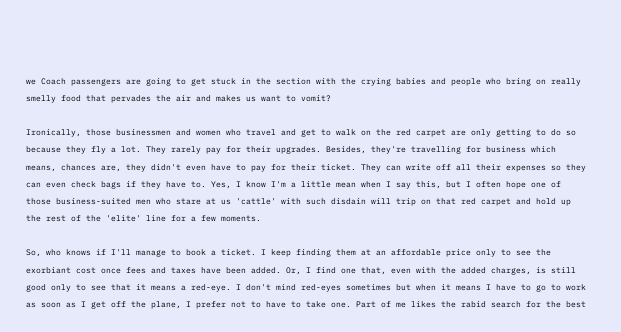we Coach passengers are going to get stuck in the section with the crying babies and people who bring on really smelly food that pervades the air and makes us want to vomit?

Ironically, those businessmen and women who travel and get to walk on the red carpet are only getting to do so because they fly a lot. They rarely pay for their upgrades. Besides, they're travelling for business which means, chances are, they didn't even have to pay for their ticket. They can write off all their expenses so they can even check bags if they have to. Yes, I know I'm a little mean when I say this, but I often hope one of those business-suited men who stare at us 'cattle' with such disdain will trip on that red carpet and hold up the rest of the 'elite' line for a few moments.

So, who knows if I'll manage to book a ticket. I keep finding them at an affordable price only to see the exorbiant cost once fees and taxes have been added. Or, I find one that, even with the added charges, is still good only to see that it means a red-eye. I don't mind red-eyes sometimes but when it means I have to go to work as soon as I get off the plane, I prefer not to have to take one. Part of me likes the rabid search for the best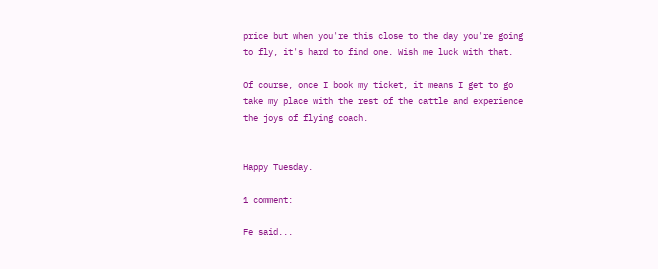price but when you're this close to the day you're going to fly, it's hard to find one. Wish me luck with that.

Of course, once I book my ticket, it means I get to go take my place with the rest of the cattle and experience the joys of flying coach.


Happy Tuesday.

1 comment:

Fe said...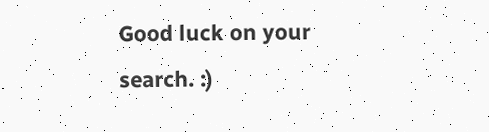Good luck on your search. :)